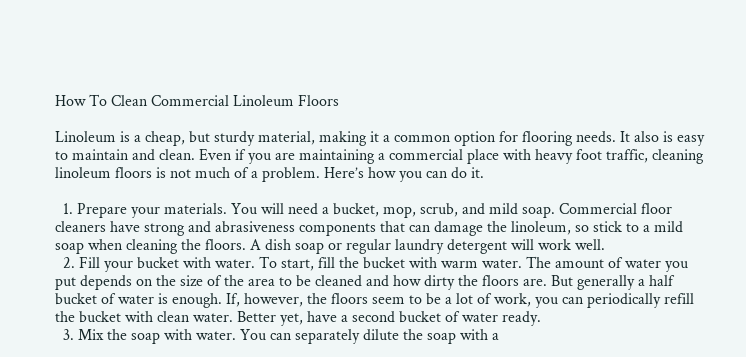How To Clean Commercial Linoleum Floors

Linoleum is a cheap, but sturdy material, making it a common option for flooring needs. It also is easy to maintain and clean. Even if you are maintaining a commercial place with heavy foot traffic, cleaning linoleum floors is not much of a problem. Here’s how you can do it.

  1. Prepare your materials. You will need a bucket, mop, scrub, and mild soap. Commercial floor cleaners have strong and abrasiveness components that can damage the linoleum, so stick to a mild soap when cleaning the floors. A dish soap or regular laundry detergent will work well.
  2. Fill your bucket with water. To start, fill the bucket with warm water. The amount of water you put depends on the size of the area to be cleaned and how dirty the floors are. But generally a half bucket of water is enough. If, however, the floors seem to be a lot of work, you can periodically refill the bucket with clean water. Better yet, have a second bucket of water ready.
  3. Mix the soap with water. You can separately dilute the soap with a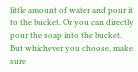little amount of water and pour it to the bucket. Or you can directly pour the soap into the bucket. But whichever you choose, make sure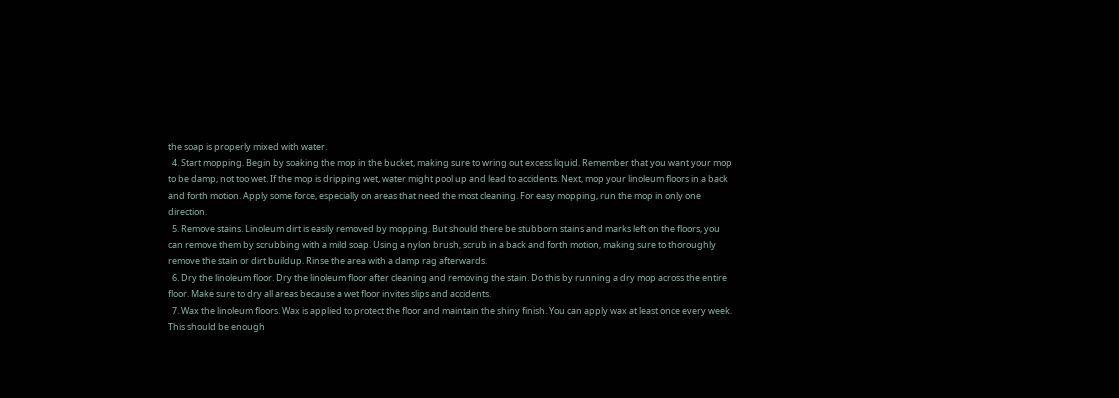the soap is properly mixed with water.
  4. Start mopping. Begin by soaking the mop in the bucket, making sure to wring out excess liquid. Remember that you want your mop to be damp, not too wet. If the mop is dripping wet, water might pool up and lead to accidents. Next, mop your linoleum floors in a back and forth motion. Apply some force, especially on areas that need the most cleaning. For easy mopping, run the mop in only one direction.
  5. Remove stains. Linoleum dirt is easily removed by mopping. But should there be stubborn stains and marks left on the floors, you can remove them by scrubbing with a mild soap. Using a nylon brush, scrub in a back and forth motion, making sure to thoroughly remove the stain or dirt buildup. Rinse the area with a damp rag afterwards.
  6. Dry the linoleum floor. Dry the linoleum floor after cleaning and removing the stain. Do this by running a dry mop across the entire floor. Make sure to dry all areas because a wet floor invites slips and accidents.
  7. Wax the linoleum floors. Wax is applied to protect the floor and maintain the shiny finish. You can apply wax at least once every week. This should be enough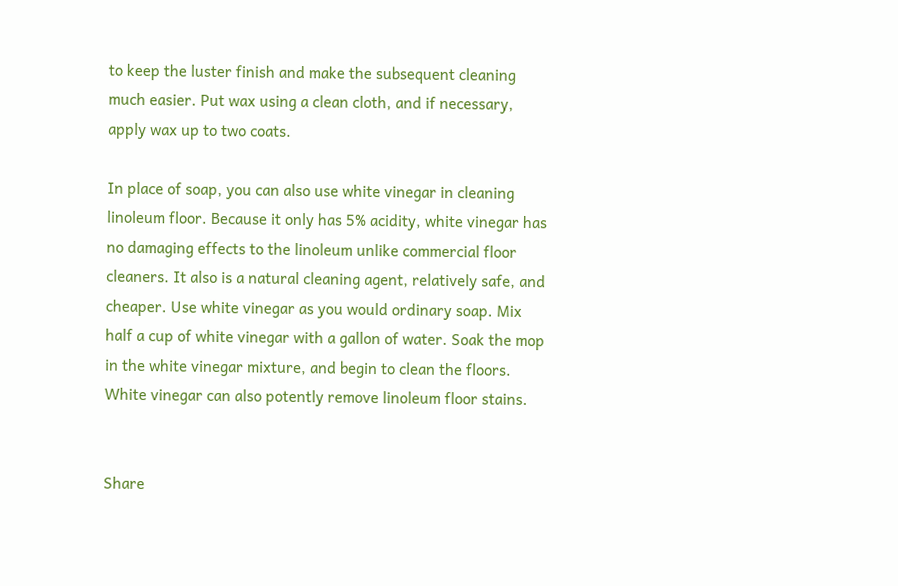to keep the luster finish and make the subsequent cleaning much easier. Put wax using a clean cloth, and if necessary, apply wax up to two coats.

In place of soap, you can also use white vinegar in cleaning linoleum floor. Because it only has 5% acidity, white vinegar has no damaging effects to the linoleum unlike commercial floor cleaners. It also is a natural cleaning agent, relatively safe, and cheaper. Use white vinegar as you would ordinary soap. Mix half a cup of white vinegar with a gallon of water. Soak the mop in the white vinegar mixture, and begin to clean the floors. White vinegar can also potently remove linoleum floor stains.


Share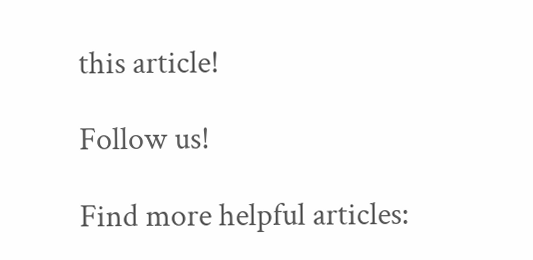this article!

Follow us!

Find more helpful articles: